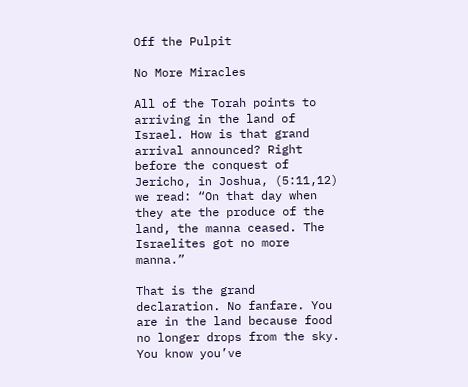Off the Pulpit

No More Miracles

All of the Torah points to arriving in the land of Israel. How is that grand arrival announced? Right before the conquest of Jericho, in Joshua, (5:11,12) we read: “On that day when they ate the produce of the land, the manna ceased. The Israelites got no more manna.”

That is the grand declaration. No fanfare. You are in the land because food no longer drops from the sky. You know you’ve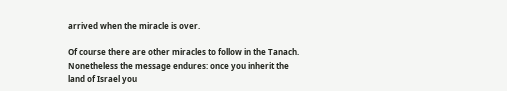arrived when the miracle is over.

Of course there are other miracles to follow in the Tanach. Nonetheless the message endures: once you inherit the land of Israel you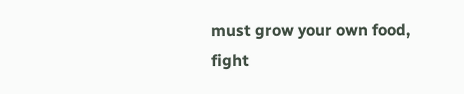must grow your own food, fight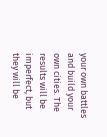your own battles and build your own cities. The results will be imperfect, but they will be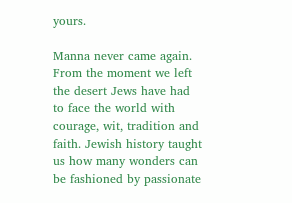yours.

Manna never came again. From the moment we left the desert Jews have had to face the world with courage, wit, tradition and faith. Jewish history taught us how many wonders can be fashioned by passionate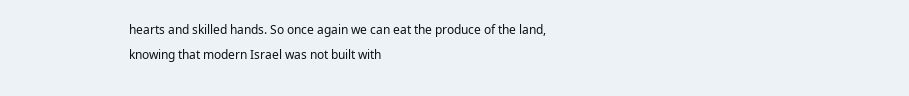hearts and skilled hands. So once again we can eat the produce of the land, knowing that modern Israel was not built with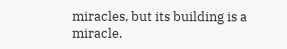miracles, but its building is a miracle.